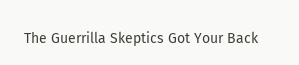The Guerrilla Skeptics Got Your Back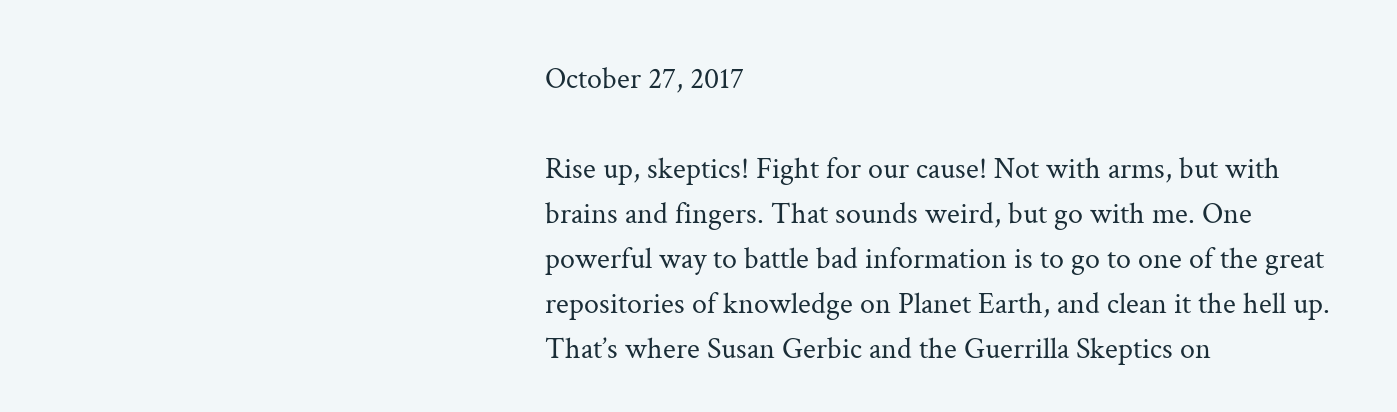October 27, 2017

Rise up, skeptics! Fight for our cause! Not with arms, but with brains and fingers. That sounds weird, but go with me. One powerful way to battle bad information is to go to one of the great repositories of knowledge on Planet Earth, and clean it the hell up. That’s where Susan Gerbic and the Guerrilla Skeptics on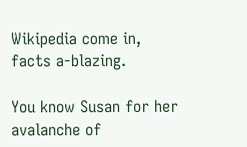Wikipedia come in, facts a-blazing.

You know Susan for her avalanche of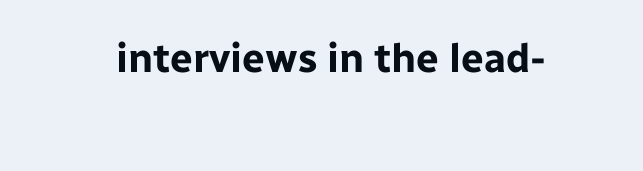interviews in the lead-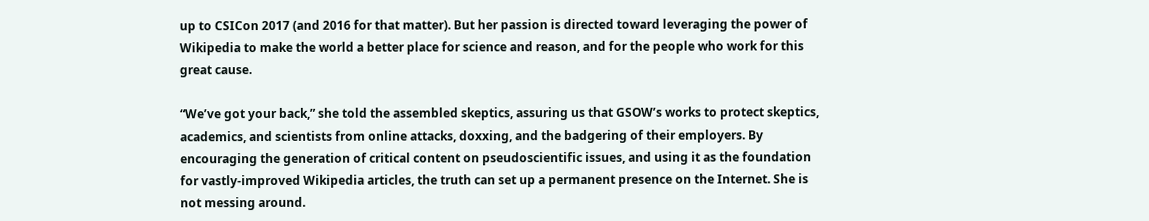up to CSICon 2017 (and 2016 for that matter). But her passion is directed toward leveraging the power of Wikipedia to make the world a better place for science and reason, and for the people who work for this great cause.

“We’ve got your back,” she told the assembled skeptics, assuring us that GSOW’s works to protect skeptics, academics, and scientists from online attacks, doxxing, and the badgering of their employers. By encouraging the generation of critical content on pseudoscientific issues, and using it as the foundation for vastly-improved Wikipedia articles, the truth can set up a permanent presence on the Internet. She is not messing around.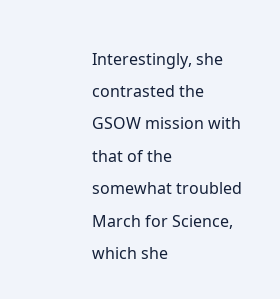Interestingly, she contrasted the GSOW mission with that of the somewhat troubled March for Science, which she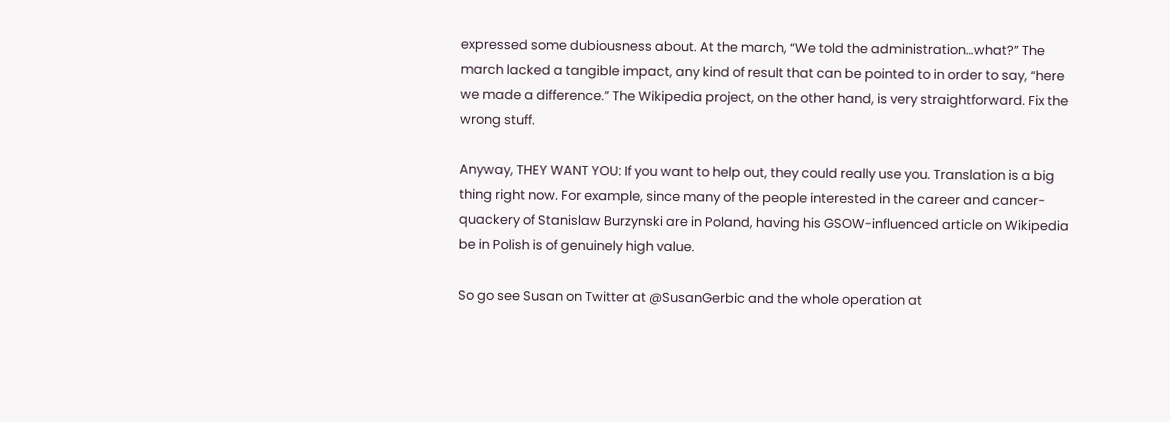expressed some dubiousness about. At the march, “We told the administration…what?” The march lacked a tangible impact, any kind of result that can be pointed to in order to say, “here we made a difference.” The Wikipedia project, on the other hand, is very straightforward. Fix the wrong stuff.

Anyway, THEY WANT YOU: If you want to help out, they could really use you. Translation is a big thing right now. For example, since many of the people interested in the career and cancer-quackery of Stanislaw Burzynski are in Poland, having his GSOW-influenced article on Wikipedia be in Polish is of genuinely high value.

So go see Susan on Twitter at @SusanGerbic and the whole operation at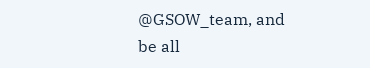@GSOW_team, and be all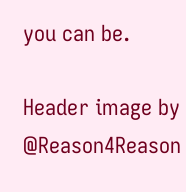you can be.

Header image by @Reason4Reason